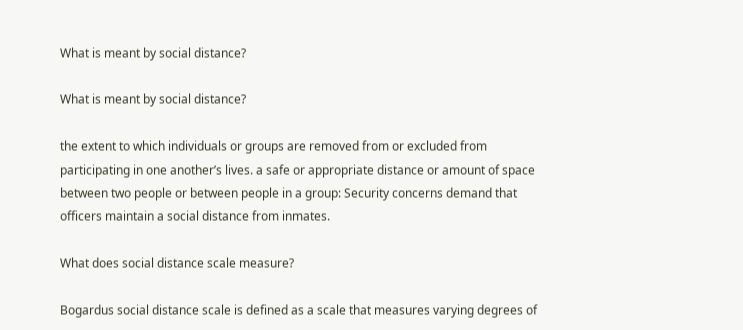What is meant by social distance?

What is meant by social distance?

the extent to which individuals or groups are removed from or excluded from participating in one another’s lives. a safe or appropriate distance or amount of space between two people or between people in a group: Security concerns demand that officers maintain a social distance from inmates.

What does social distance scale measure?

Bogardus social distance scale is defined as a scale that measures varying degrees of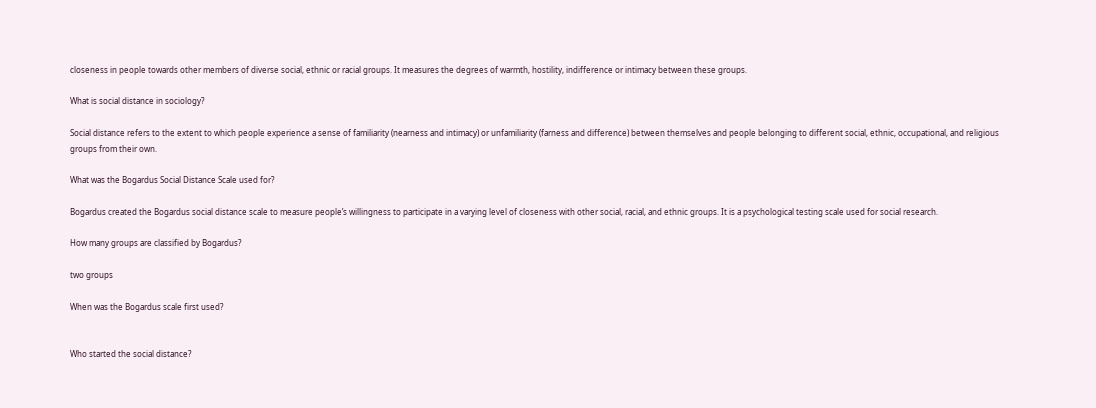closeness in people towards other members of diverse social, ethnic or racial groups. It measures the degrees of warmth, hostility, indifference or intimacy between these groups.

What is social distance in sociology?

Social distance refers to the extent to which people experience a sense of familiarity (nearness and intimacy) or unfamiliarity (farness and difference) between themselves and people belonging to different social, ethnic, occupational, and religious groups from their own.

What was the Bogardus Social Distance Scale used for?

Bogardus created the Bogardus social distance scale to measure people’s willingness to participate in a varying level of closeness with other social, racial, and ethnic groups. It is a psychological testing scale used for social research.

How many groups are classified by Bogardus?

two groups

When was the Bogardus scale first used?


Who started the social distance?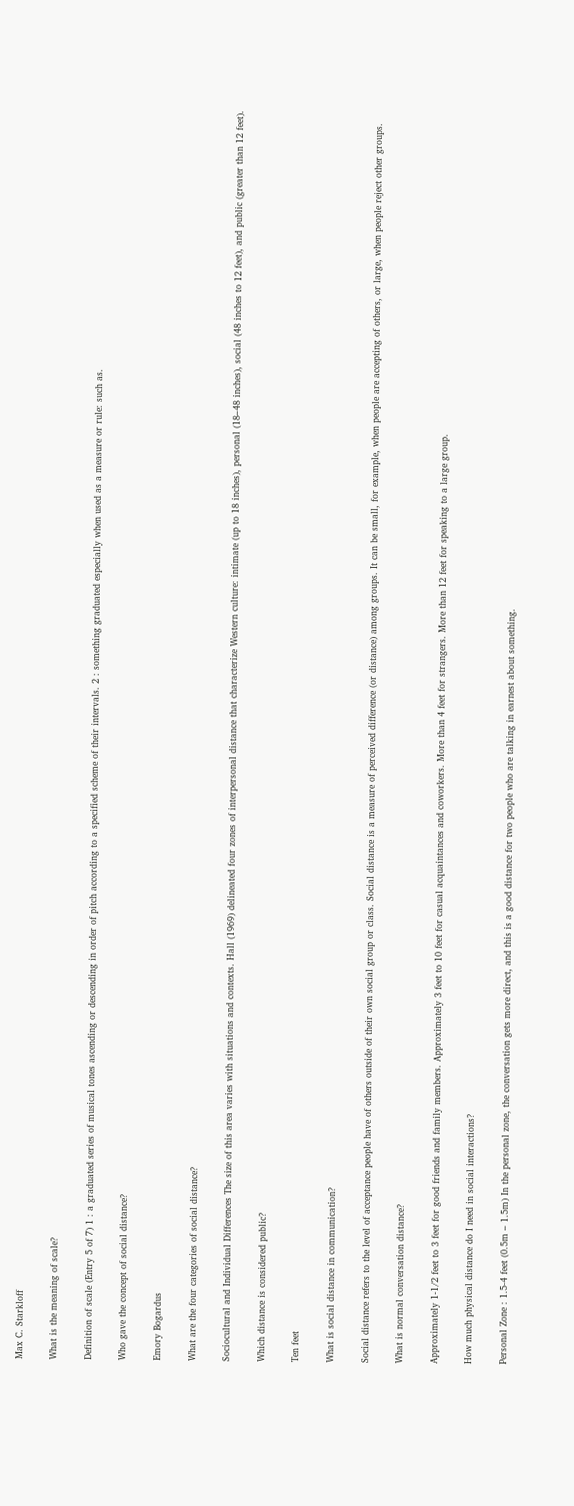Max C. Starkloff

What is the meaning of scale?

Definition of scale (Entry 5 of 7) 1 : a graduated series of musical tones ascending or descending in order of pitch according to a specified scheme of their intervals. 2 : something graduated especially when used as a measure or rule: such as.

Who gave the concept of social distance?

Emory Bogardus

What are the four categories of social distance?

Sociocultural and Individual Differences The size of this area varies with situations and contexts. Hall (1969) delineated four zones of interpersonal distance that characterize Western culture: intimate (up to 18 inches), personal (18–48 inches), social (48 inches to 12 feet), and public (greater than 12 feet).

Which distance is considered public?

Ten feet

What is social distance in communication?

Social distance refers to the level of acceptance people have of others outside of their own social group or class. Social distance is a measure of perceived difference (or distance) among groups. It can be small, for example, when people are accepting of others, or large, when people reject other groups.

What is normal conversation distance?

Approximately 1-1/2 feet to 3 feet for good friends and family members. Approximately 3 feet to 10 feet for casual acquaintances and coworkers. More than 4 feet for strangers. More than 12 feet for speaking to a large group.

How much physical distance do I need in social interactions?

Personal Zone : 1.5-4 feet (0.5m – 1.5m) In the personal zone, the conversation gets more direct, and this is a good distance for two people who are talking in earnest about something.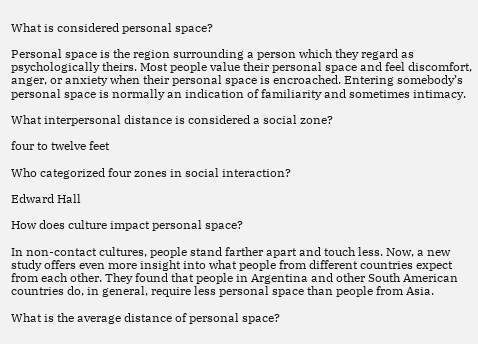What is considered personal space?

Personal space is the region surrounding a person which they regard as psychologically theirs. Most people value their personal space and feel discomfort, anger, or anxiety when their personal space is encroached. Entering somebody’s personal space is normally an indication of familiarity and sometimes intimacy.

What interpersonal distance is considered a social zone?

four to twelve feet

Who categorized four zones in social interaction?

Edward Hall

How does culture impact personal space?

In non-contact cultures, people stand farther apart and touch less. Now, a new study offers even more insight into what people from different countries expect from each other. They found that people in Argentina and other South American countries do, in general, require less personal space than people from Asia.

What is the average distance of personal space?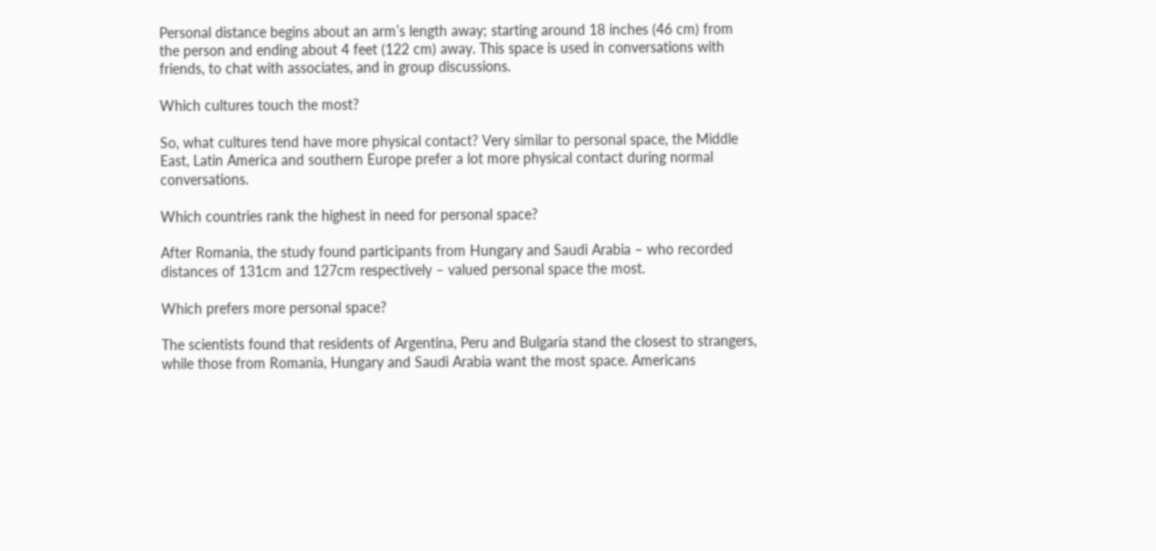Personal distance begins about an arm’s length away; starting around 18 inches (46 cm) from the person and ending about 4 feet (122 cm) away. This space is used in conversations with friends, to chat with associates, and in group discussions.

Which cultures touch the most?

So, what cultures tend have more physical contact? Very similar to personal space, the Middle East, Latin America and southern Europe prefer a lot more physical contact during normal conversations.

Which countries rank the highest in need for personal space?

After Romania, the study found participants from Hungary and Saudi Arabia – who recorded distances of 131cm and 127cm respectively – valued personal space the most.

Which prefers more personal space?

The scientists found that residents of Argentina, Peru and Bulgaria stand the closest to strangers, while those from Romania, Hungary and Saudi Arabia want the most space. Americans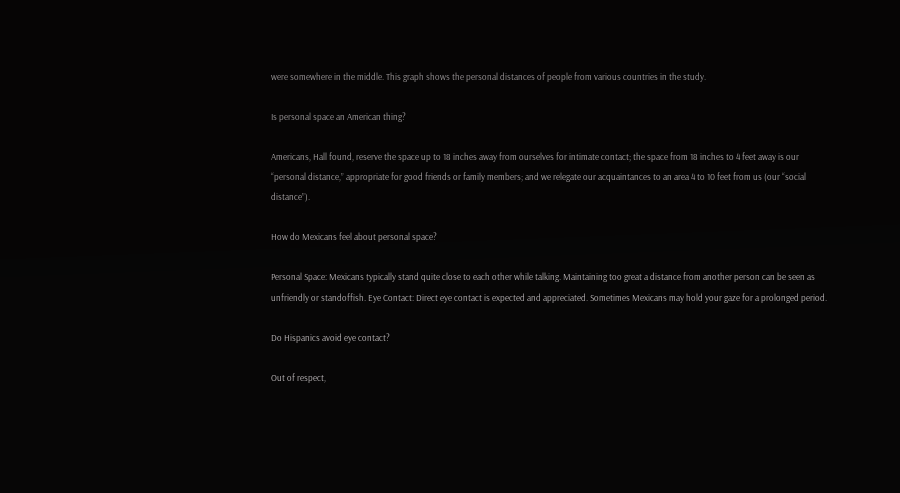were somewhere in the middle. This graph shows the personal distances of people from various countries in the study.

Is personal space an American thing?

Americans, Hall found, reserve the space up to 18 inches away from ourselves for intimate contact; the space from 18 inches to 4 feet away is our “personal distance,” appropriate for good friends or family members; and we relegate our acquaintances to an area 4 to 10 feet from us (our “social distance”).

How do Mexicans feel about personal space?

Personal Space: Mexicans typically stand quite close to each other while talking. Maintaining too great a distance from another person can be seen as unfriendly or standoffish. Eye Contact: Direct eye contact is expected and appreciated. Sometimes Mexicans may hold your gaze for a prolonged period.

Do Hispanics avoid eye contact?

Out of respect,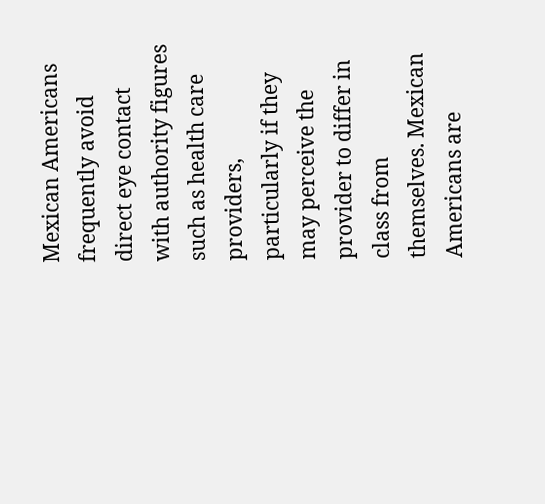Mexican Americans frequently avoid direct eye contact with authority figures such as health care providers, particularly if they may perceive the provider to differ in class from themselves. Mexican Americans are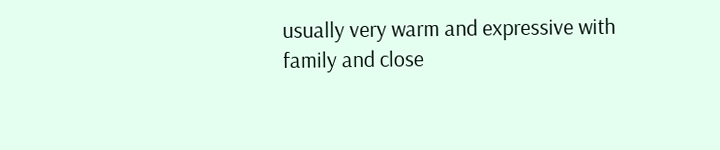usually very warm and expressive with family and close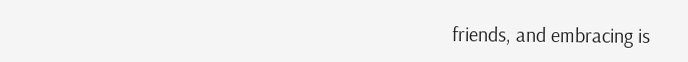friends, and embracing is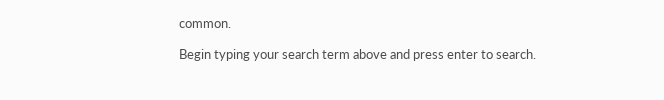common.

Begin typing your search term above and press enter to search.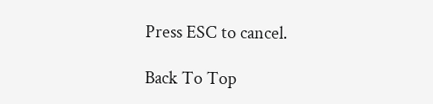Press ESC to cancel.

Back To Top